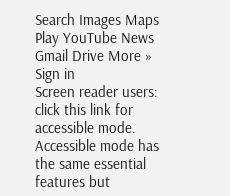Search Images Maps Play YouTube News Gmail Drive More »
Sign in
Screen reader users: click this link for accessible mode. Accessible mode has the same essential features but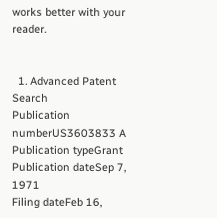works better with your reader.


  1. Advanced Patent Search
Publication numberUS3603833 A
Publication typeGrant
Publication dateSep 7, 1971
Filing dateFeb 16,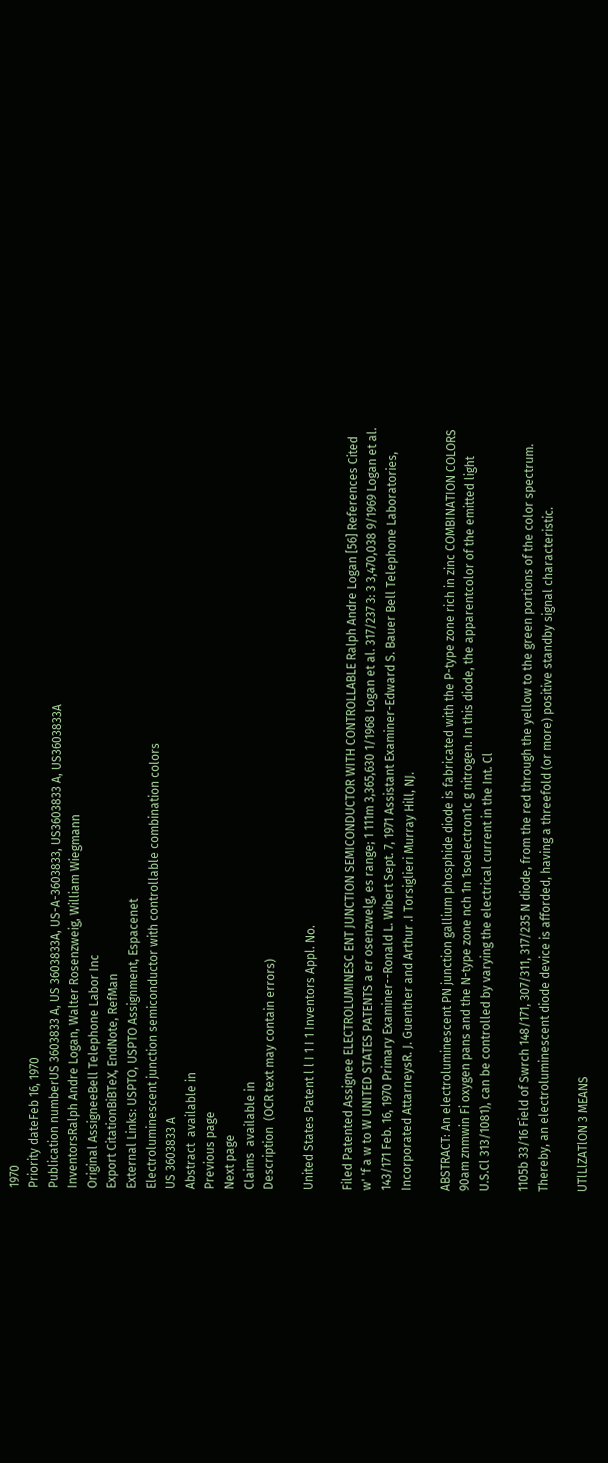1970
Priority dateFeb 16, 1970
Publication numberUS 3603833 A, US 3603833A, US-A-3603833, US3603833 A, US3603833A
InventorsRalph Andre Logan, Walter Rosenzweig, William Wiegmann
Original AssigneeBell Telephone Labor Inc
Export CitationBiBTeX, EndNote, RefMan
External Links: USPTO, USPTO Assignment, Espacenet
Electroluminescent junction semiconductor with controllable combination colors
US 3603833 A
Abstract  available in
Previous page
Next page
Claims  available in
Description  (OCR text may contain errors)

United States Patent l l I 1 I 1 Inventors Appl. No.

Filed Patented Assignee ELECTROLUMINESC ENT JUNCTION SEMICONDUCTOR WITH CONTROLLABLE Ralph Andre Logan [56] References Cited w' 'f a w to W UNITED STATES PATENTS a er osenzwelg, es range; 1 111m 3,365,630 1/1968 Logan et al. 317/237 3: 3 3,470,038 9/1969 Logan et al. 143/171 Feb. 16, 1970 Primary Examiner--Ronald L. Wibert Sept. 7, 1971 Assistant Examiner-Edward S. Bauer Bell Telephone Laboratories, Incorporated AttarneysR. J. Guenther and Arthur .I Torsiglieri Murray Hill, NJ.

ABSTRACT: An electroluminescent PN junction gallium phosphide diode is fabricated with the P-type zone rich in zinc COMBINATION COLORS 90am znmwin Fi oxygen pans and the N-type zone nch 1n 1soelectron1c g nitrogen. In this diode, the apparentcolor of the emitted light U.S.Cl 313/1081), can be controlled by varying the electrical current in the Int. Cl

1105b 33/16 Field of Swrch 148/171, 307/311, 317/235 N diode, from the red through the yellow to the green portions of the color spectrum. Thereby, an electroluminescent diode device is afforded, having a threefold (or more) positive standby signal characteristic.

UTlLlZATlON 3 MEANS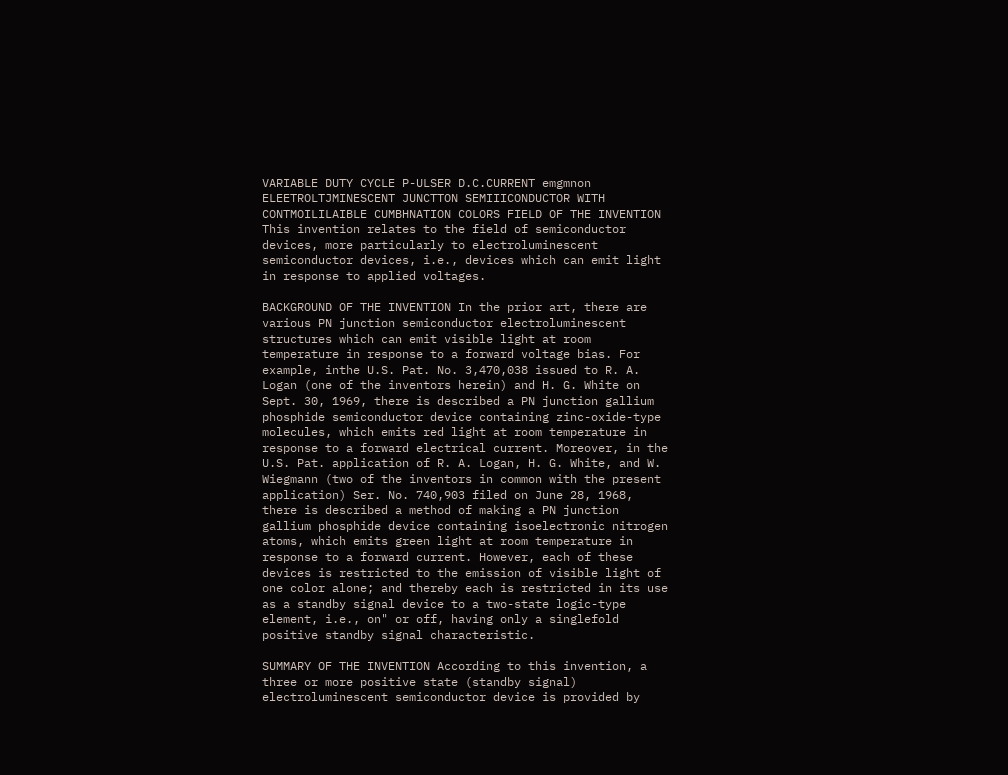VARIABLE DUTY CYCLE P-ULSER D.C.CURRENT emgmnon ELEETROLTJMINESCENT JUNCTTON SEMIIICONDUCTOR WITH CONTMOILILAIBLE CUMBHNATION COLORS FIELD OF THE INVENTION This invention relates to the field of semiconductor devices, more particularly to electroluminescent semiconductor devices, i.e., devices which can emit light in response to applied voltages.

BACKGROUND OF THE INVENTION In the prior art, there are various PN junction semiconductor electroluminescent structures which can emit visible light at room temperature in response to a forward voltage bias. For example, inthe U.S. Pat. No. 3,470,038 issued to R. A. Logan (one of the inventors herein) and H. G. White on Sept. 30, 1969, there is described a PN junction gallium phosphide semiconductor device containing zinc-oxide-type molecules, which emits red light at room temperature in response to a forward electrical current. Moreover, in the U.S. Pat. application of R. A. Logan, H. G. White, and W. Wiegmann (two of the inventors in common with the present application) Ser. No. 740,903 filed on June 28, 1968, there is described a method of making a PN junction gallium phosphide device containing isoelectronic nitrogen atoms, which emits green light at room temperature in response to a forward current. However, each of these devices is restricted to the emission of visible light of one color alone; and thereby each is restricted in its use as a standby signal device to a two-state logic-type element, i.e., on" or off, having only a singlefold positive standby signal characteristic.

SUMMARY OF THE INVENTION According to this invention, a three or more positive state (standby signal) electroluminescent semiconductor device is provided by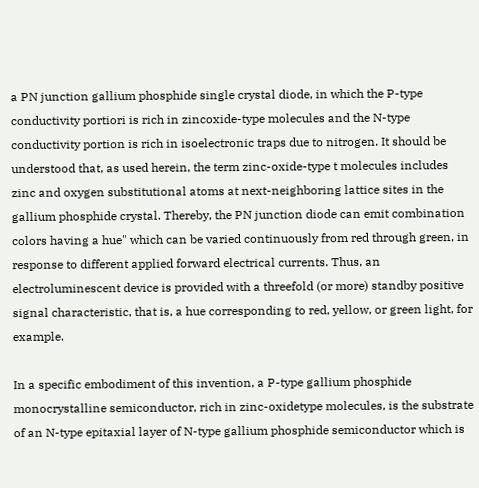a PN junction gallium phosphide single crystal diode, in which the P-type conductivity portiori is rich in zincoxide-type molecules and the N-type conductivity portion is rich in isoelectronic traps due to nitrogen. It should be understood that, as used herein, the term zinc-oxide-type t molecules includes zinc and oxygen substitutional atoms at next-neighboring lattice sites in the gallium phosphide crystal. Thereby, the PN junction diode can emit combination colors having a hue" which can be varied continuously from red through green, in response to different applied forward electrical currents. Thus, an electroluminescent device is provided with a threefold (or more) standby positive signal characteristic, that is, a hue corresponding to red, yellow, or green light, for example.

In a specific embodiment of this invention, a P-type gallium phosphide monocrystalline semiconductor, rich in zinc-oxidetype molecules, is the substrate of an N-type epitaxial layer of N-type gallium phosphide semiconductor which is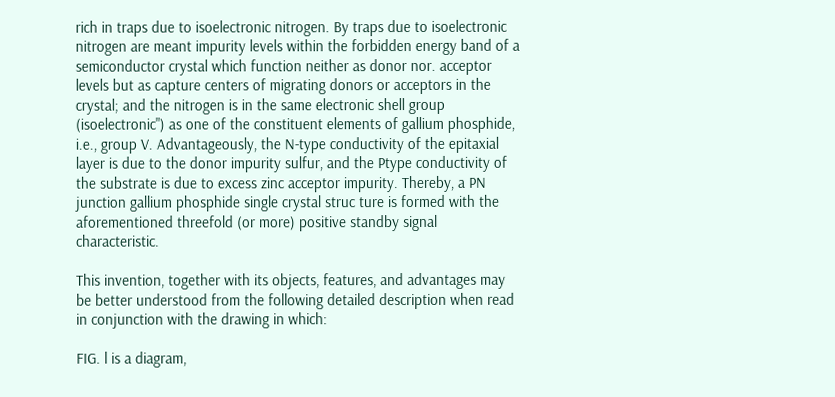rich in traps due to isoelectronic nitrogen. By traps due to isoelectronic nitrogen are meant impurity levels within the forbidden energy band of a semiconductor crystal which function neither as donor nor. acceptor levels but as capture centers of migrating donors or acceptors in the crystal; and the nitrogen is in the same electronic shell group (isoelectronic") as one of the constituent elements of gallium phosphide, i.e., group V. Advantageously, the N-type conductivity of the epitaxial layer is due to the donor impurity sulfur, and the Ptype conductivity of the substrate is due to excess zinc acceptor impurity. Thereby, a PN junction gallium phosphide single crystal struc ture is formed with the aforementioned threefold (or more) positive standby signal characteristic.

This invention, together with its objects, features, and advantages may be better understood from the following detailed description when read in conjunction with the drawing in which:

FIG. l is a diagram,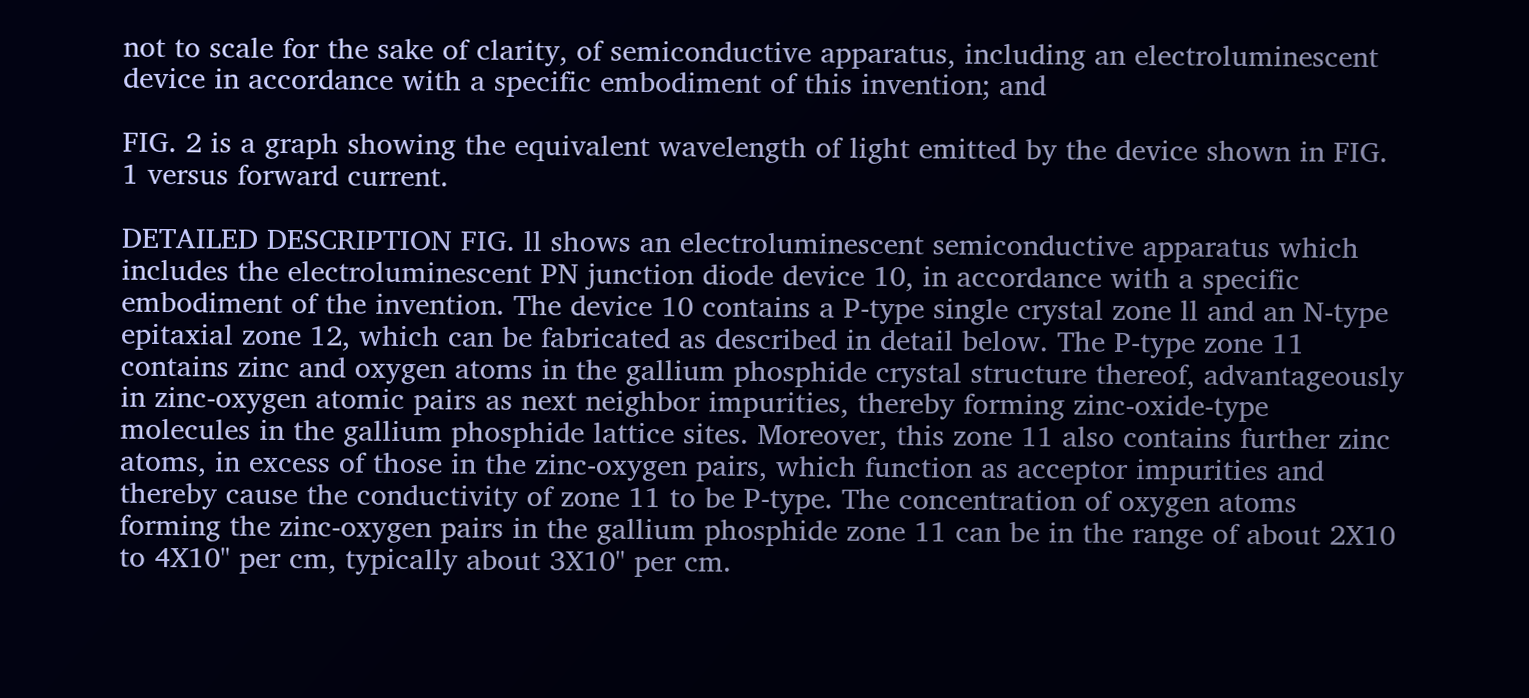not to scale for the sake of clarity, of semiconductive apparatus, including an electroluminescent device in accordance with a specific embodiment of this invention; and

FIG. 2 is a graph showing the equivalent wavelength of light emitted by the device shown in FIG. 1 versus forward current.

DETAILED DESCRIPTION FIG. ll shows an electroluminescent semiconductive apparatus which includes the electroluminescent PN junction diode device 10, in accordance with a specific embodiment of the invention. The device 10 contains a P-type single crystal zone ll and an N-type epitaxial zone 12, which can be fabricated as described in detail below. The P-type zone 11 contains zinc and oxygen atoms in the gallium phosphide crystal structure thereof, advantageously in zinc-oxygen atomic pairs as next neighbor impurities, thereby forming zinc-oxide-type molecules in the gallium phosphide lattice sites. Moreover, this zone 11 also contains further zinc atoms, in excess of those in the zinc-oxygen pairs, which function as acceptor impurities and thereby cause the conductivity of zone 11 to be P-type. The concentration of oxygen atoms forming the zinc-oxygen pairs in the gallium phosphide zone 11 can be in the range of about 2X10 to 4X10" per cm, typically about 3X10" per cm.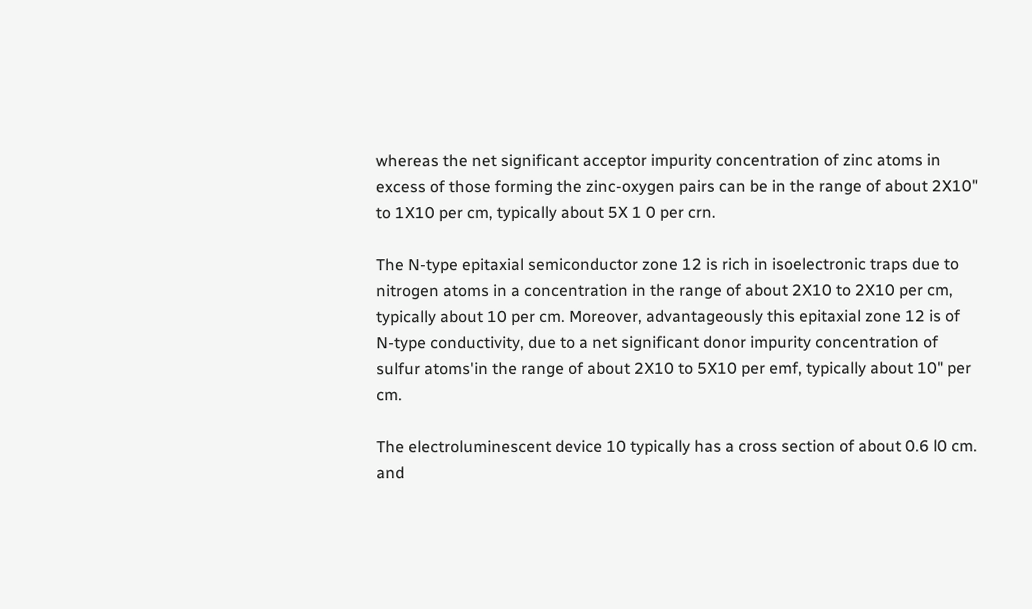whereas the net significant acceptor impurity concentration of zinc atoms in excess of those forming the zinc-oxygen pairs can be in the range of about 2X10" to 1X10 per cm, typically about 5X 1 0 per crn.

The N-type epitaxial semiconductor zone 12 is rich in isoelectronic traps due to nitrogen atoms in a concentration in the range of about 2X10 to 2X10 per cm, typically about 10 per cm. Moreover, advantageously this epitaxial zone 12 is of N-type conductivity, due to a net significant donor impurity concentration of sulfur atoms'in the range of about 2X10 to 5X10 per emf, typically about 10" per cm.

The electroluminescent device 10 typically has a cross section of about 0.6 l0 cm. and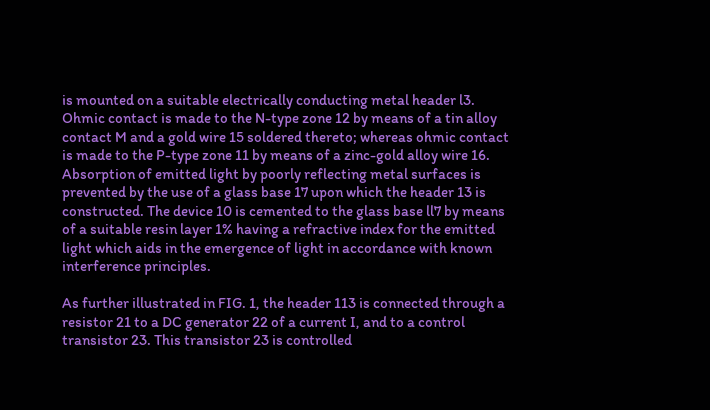is mounted on a suitable electrically conducting metal header l3. Ohmic contact is made to the N-type zone 12 by means of a tin alloy contact M and a gold wire 15 soldered thereto; whereas ohmic contact is made to the P-type zone 11 by means of a zinc-gold alloy wire 16. Absorption of emitted light by poorly reflecting metal surfaces is prevented by the use of a glass base 17 upon which the header 13 is constructed. The device 10 is cemented to the glass base ll7 by means of a suitable resin layer 1% having a refractive index for the emitted light which aids in the emergence of light in accordance with known interference principles.

As further illustrated in FIG. 1, the header 113 is connected through a resistor 21 to a DC generator 22 of a current I, and to a control transistor 23. This transistor 23 is controlled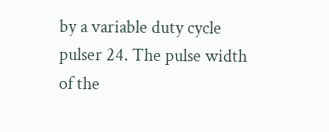by a variable duty cycle pulser 24. The pulse width of the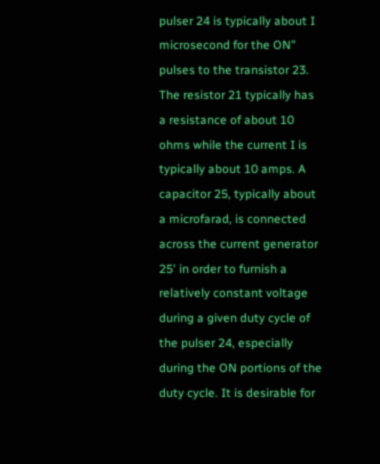pulser 24 is typically about I microsecond for the ON" pulses to the transistor 23. The resistor 21 typically has a resistance of about 10 ohms while the current I is typically about 10 amps. A capacitor 25, typically about a microfarad, is connected across the current generator 25' in order to furnish a relatively constant voltage during a given duty cycle of the pulser 24, especially during the ON portions of the duty cycle. It is desirable for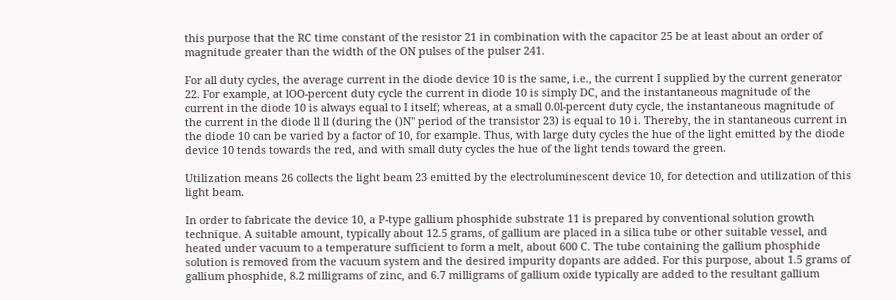this purpose that the RC time constant of the resistor 21 in combination with the capacitor 25 be at least about an order of magnitude greater than the width of the ON pulses of the pulser 241.

For all duty cycles, the average current in the diode device 10 is the same, i.e., the current I supplied by the current generator 22. For example, at lOO-percent duty cycle the current in diode 10 is simply DC, and the instantaneous magnitude of the current in the diode 10 is always equal to I itself; whereas, at a small 0.0l-percent duty cycle, the instantaneous magnitude of the current in the diode ll ll (during the ()N" period of the transistor 23) is equal to 10 i. Thereby, the in stantaneous current in the diode 10 can be varied by a factor of 10, for example. Thus, with large duty cycles the hue of the light emitted by the diode device 10 tends towards the red, and with small duty cycles the hue of the light tends toward the green.

Utilization means 26 collects the light beam 23 emitted by the electroluminescent device 10, for detection and utilization of this light beam.

In order to fabricate the device 10, a P-type gallium phosphide substrate 11 is prepared by conventional solution growth technique. A suitable amount, typically about 12.5 grams, of gallium are placed in a silica tube or other suitable vessel, and heated under vacuum to a temperature sufficient to form a melt, about 600 C. The tube containing the gallium phosphide solution is removed from the vacuum system and the desired impurity dopants are added. For this purpose, about 1.5 grams of gallium phosphide, 8.2 milligrams of zinc, and 6.7 milligrams of gallium oxide typically are added to the resultant gallium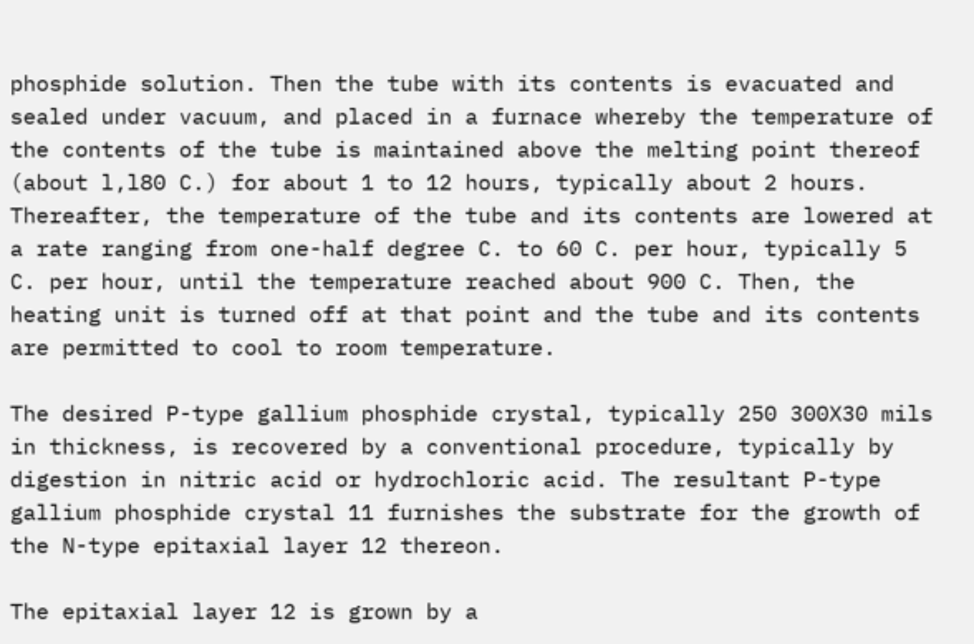phosphide solution. Then the tube with its contents is evacuated and sealed under vacuum, and placed in a furnace whereby the temperature of the contents of the tube is maintained above the melting point thereof (about l,l80 C.) for about 1 to 12 hours, typically about 2 hours. Thereafter, the temperature of the tube and its contents are lowered at a rate ranging from one-half degree C. to 60 C. per hour, typically 5 C. per hour, until the temperature reached about 900 C. Then, the heating unit is turned off at that point and the tube and its contents are permitted to cool to room temperature.

The desired P-type gallium phosphide crystal, typically 250 300X30 mils in thickness, is recovered by a conventional procedure, typically by digestion in nitric acid or hydrochloric acid. The resultant P-type gallium phosphide crystal 11 furnishes the substrate for the growth of the N-type epitaxial layer 12 thereon.

The epitaxial layer 12 is grown by a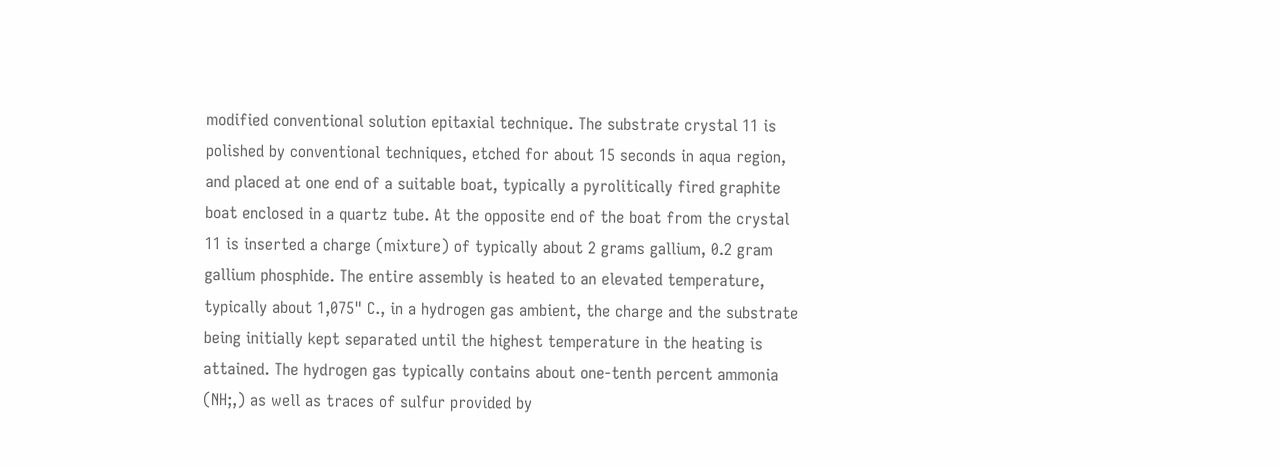modified conventional solution epitaxial technique. The substrate crystal 11 is polished by conventional techniques, etched for about 15 seconds in aqua region, and placed at one end of a suitable boat, typically a pyrolitically fired graphite boat enclosed in a quartz tube. At the opposite end of the boat from the crystal 11 is inserted a charge (mixture) of typically about 2 grams gallium, 0.2 gram gallium phosphide. The entire assembly is heated to an elevated temperature, typically about 1,075" C., in a hydrogen gas ambient, the charge and the substrate being initially kept separated until the highest temperature in the heating is attained. The hydrogen gas typically contains about one-tenth percent ammonia (NH;,) as well as traces of sulfur provided by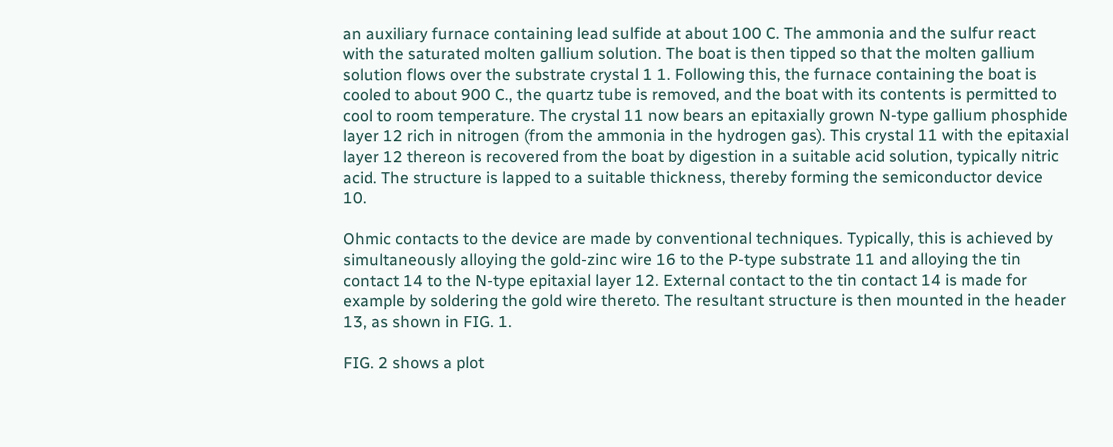an auxiliary furnace containing lead sulfide at about 100 C. The ammonia and the sulfur react with the saturated molten gallium solution. The boat is then tipped so that the molten gallium solution flows over the substrate crystal 1 1. Following this, the furnace containing the boat is cooled to about 900 C., the quartz tube is removed, and the boat with its contents is permitted to cool to room temperature. The crystal 11 now bears an epitaxially grown N-type gallium phosphide layer 12 rich in nitrogen (from the ammonia in the hydrogen gas). This crystal 11 with the epitaxial layer 12 thereon is recovered from the boat by digestion in a suitable acid solution, typically nitric acid. The structure is lapped to a suitable thickness, thereby forming the semiconductor device 10.

Ohmic contacts to the device are made by conventional techniques. Typically, this is achieved by simultaneously alloying the gold-zinc wire 16 to the P-type substrate 11 and alloying the tin contact 14 to the N-type epitaxial layer 12. External contact to the tin contact 14 is made for example by soldering the gold wire thereto. The resultant structure is then mounted in the header 13, as shown in FIG. 1.

FIG. 2 shows a plot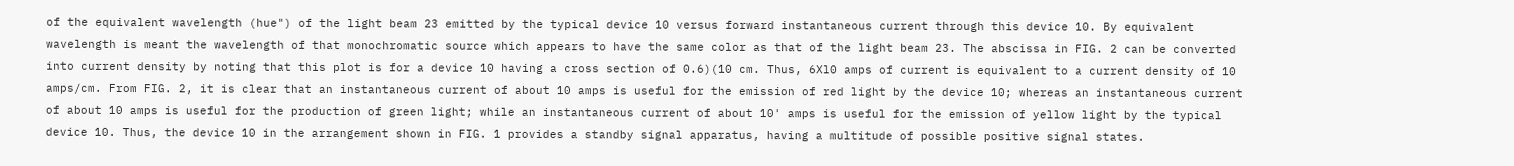of the equivalent wavelength (hue") of the light beam 23 emitted by the typical device 10 versus forward instantaneous current through this device 10. By equivalent wavelength is meant the wavelength of that monochromatic source which appears to have the same color as that of the light beam 23. The abscissa in FIG. 2 can be converted into current density by noting that this plot is for a device 10 having a cross section of 0.6)(10 cm. Thus, 6Xl0 amps of current is equivalent to a current density of 10 amps/cm. From FIG. 2, it is clear that an instantaneous current of about 10 amps is useful for the emission of red light by the device 10; whereas an instantaneous current of about 10 amps is useful for the production of green light; while an instantaneous current of about 10' amps is useful for the emission of yellow light by the typical device 10. Thus, the device 10 in the arrangement shown in FIG. 1 provides a standby signal apparatus, having a multitude of possible positive signal states.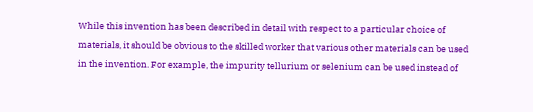While this invention has been described in detail with respect to a particular choice of materials, it should be obvious to the skilled worker that various other materials can be used in the invention. For example, the impurity tellurium or selenium can be used instead of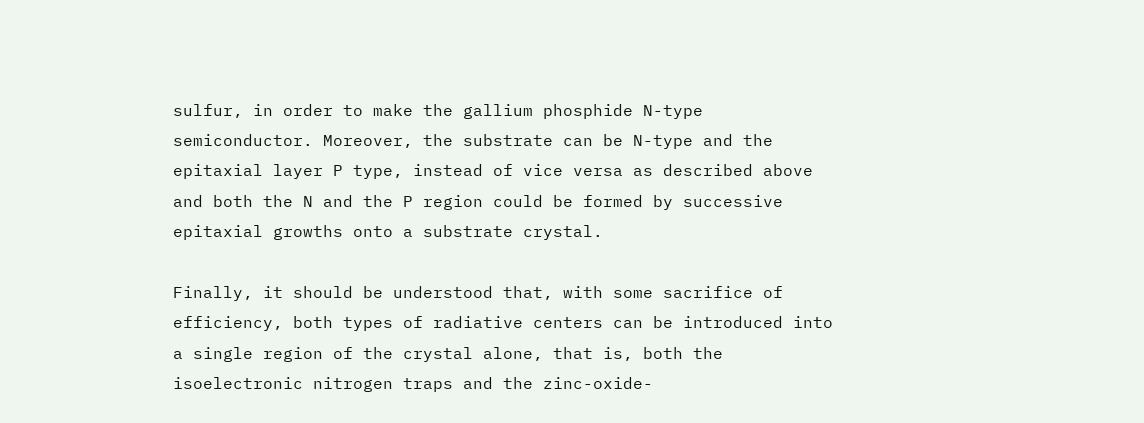sulfur, in order to make the gallium phosphide N-type semiconductor. Moreover, the substrate can be N-type and the epitaxial layer P type, instead of vice versa as described above and both the N and the P region could be formed by successive epitaxial growths onto a substrate crystal.

Finally, it should be understood that, with some sacrifice of efficiency, both types of radiative centers can be introduced into a single region of the crystal alone, that is, both the isoelectronic nitrogen traps and the zinc-oxide-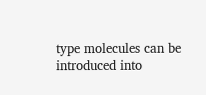type molecules can be introduced into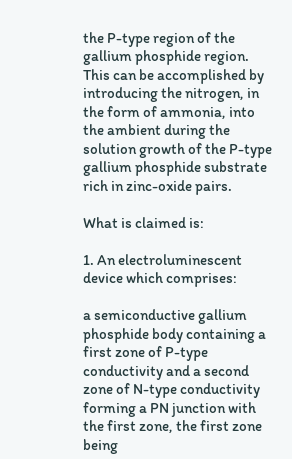the P-type region of the gallium phosphide region. This can be accomplished by introducing the nitrogen, in the form of ammonia, into the ambient during the solution growth of the P-type gallium phosphide substrate rich in zinc-oxide pairs.

What is claimed is:

1. An electroluminescent device which comprises:

a semiconductive gallium phosphide body containing a first zone of P-type conductivity and a second zone of N-type conductivity forming a PN junction with the first zone, the first zone being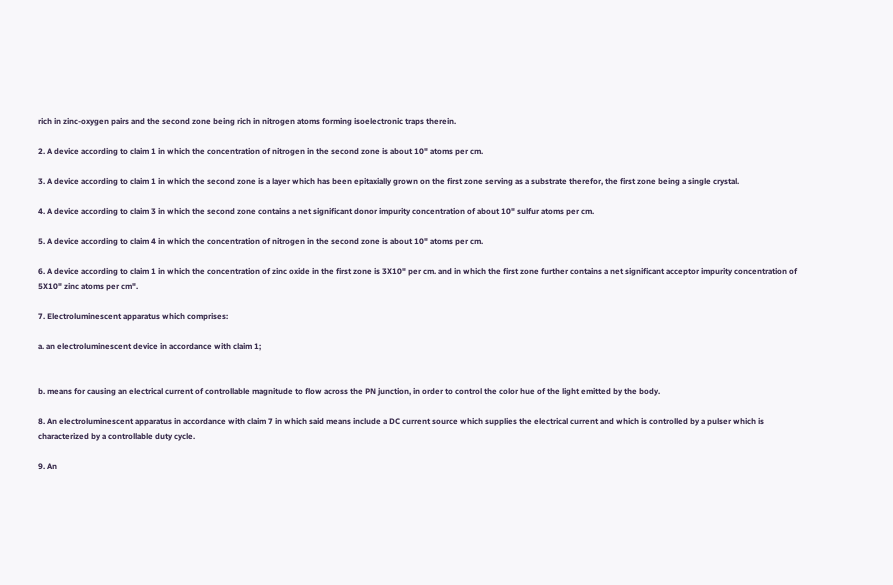rich in zinc-oxygen pairs and the second zone being rich in nitrogen atoms forming isoelectronic traps therein.

2. A device according to claim 1 in which the concentration of nitrogen in the second zone is about 10" atoms per cm.

3. A device according to claim 1 in which the second zone is a layer which has been epitaxially grown on the first zone serving as a substrate therefor, the first zone being a single crystal.

4. A device according to claim 3 in which the second zone contains a net significant donor impurity concentration of about 10" sulfur atoms per cm.

5. A device according to claim 4 in which the concentration of nitrogen in the second zone is about 10" atoms per cm.

6. A device according to claim 1 in which the concentration of zinc oxide in the first zone is 3X10" per cm. and in which the first zone further contains a net significant acceptor impurity concentration of 5X10" zinc atoms per cm".

7. Electroluminescent apparatus which comprises:

a. an electroluminescent device in accordance with claim 1;


b. means for causing an electrical current of controllable magnitude to flow across the PN junction, in order to control the color hue of the light emitted by the body.

8. An electroluminescent apparatus in accordance with claim 7 in which said means include a DC current source which supplies the electrical current and which is controlled by a pulser which is characterized by a controllable duty cycle.

9. An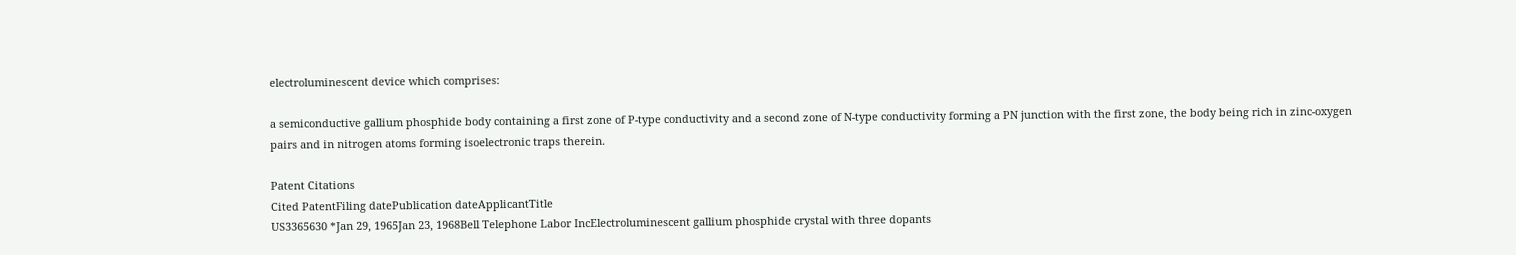electroluminescent device which comprises:

a semiconductive gallium phosphide body containing a first zone of P-type conductivity and a second zone of N-type conductivity forming a PN junction with the first zone, the body being rich in zinc-oxygen pairs and in nitrogen atoms forming isoelectronic traps therein.

Patent Citations
Cited PatentFiling datePublication dateApplicantTitle
US3365630 *Jan 29, 1965Jan 23, 1968Bell Telephone Labor IncElectroluminescent gallium phosphide crystal with three dopants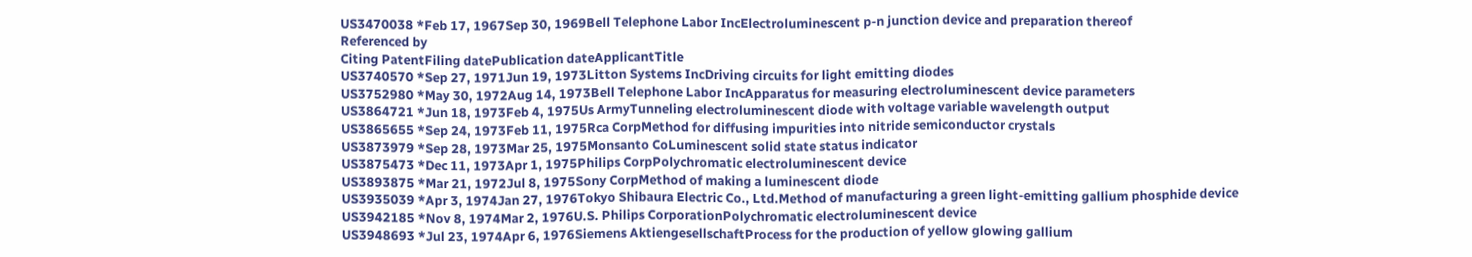US3470038 *Feb 17, 1967Sep 30, 1969Bell Telephone Labor IncElectroluminescent p-n junction device and preparation thereof
Referenced by
Citing PatentFiling datePublication dateApplicantTitle
US3740570 *Sep 27, 1971Jun 19, 1973Litton Systems IncDriving circuits for light emitting diodes
US3752980 *May 30, 1972Aug 14, 1973Bell Telephone Labor IncApparatus for measuring electroluminescent device parameters
US3864721 *Jun 18, 1973Feb 4, 1975Us ArmyTunneling electroluminescent diode with voltage variable wavelength output
US3865655 *Sep 24, 1973Feb 11, 1975Rca CorpMethod for diffusing impurities into nitride semiconductor crystals
US3873979 *Sep 28, 1973Mar 25, 1975Monsanto CoLuminescent solid state status indicator
US3875473 *Dec 11, 1973Apr 1, 1975Philips CorpPolychromatic electroluminescent device
US3893875 *Mar 21, 1972Jul 8, 1975Sony CorpMethod of making a luminescent diode
US3935039 *Apr 3, 1974Jan 27, 1976Tokyo Shibaura Electric Co., Ltd.Method of manufacturing a green light-emitting gallium phosphide device
US3942185 *Nov 8, 1974Mar 2, 1976U.S. Philips CorporationPolychromatic electroluminescent device
US3948693 *Jul 23, 1974Apr 6, 1976Siemens AktiengesellschaftProcess for the production of yellow glowing gallium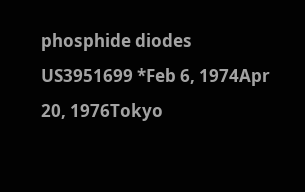phosphide diodes
US3951699 *Feb 6, 1974Apr 20, 1976Tokyo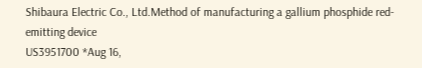Shibaura Electric Co., Ltd.Method of manufacturing a gallium phosphide red-emitting device
US3951700 *Aug 16,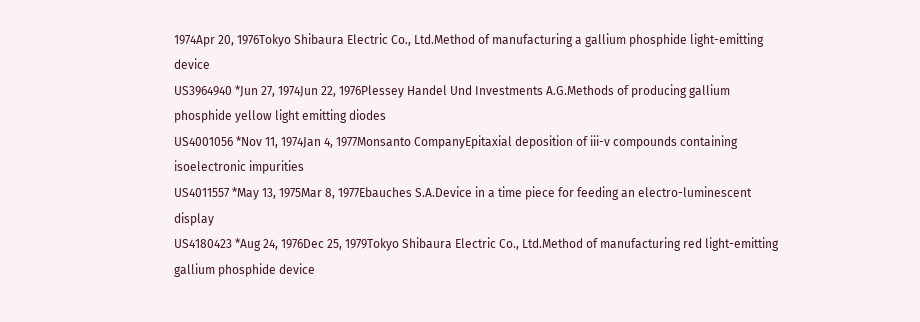1974Apr 20, 1976Tokyo Shibaura Electric Co., Ltd.Method of manufacturing a gallium phosphide light-emitting device
US3964940 *Jun 27, 1974Jun 22, 1976Plessey Handel Und Investments A.G.Methods of producing gallium phosphide yellow light emitting diodes
US4001056 *Nov 11, 1974Jan 4, 1977Monsanto CompanyEpitaxial deposition of iii-v compounds containing isoelectronic impurities
US4011557 *May 13, 1975Mar 8, 1977Ebauches S.A.Device in a time piece for feeding an electro-luminescent display
US4180423 *Aug 24, 1976Dec 25, 1979Tokyo Shibaura Electric Co., Ltd.Method of manufacturing red light-emitting gallium phosphide device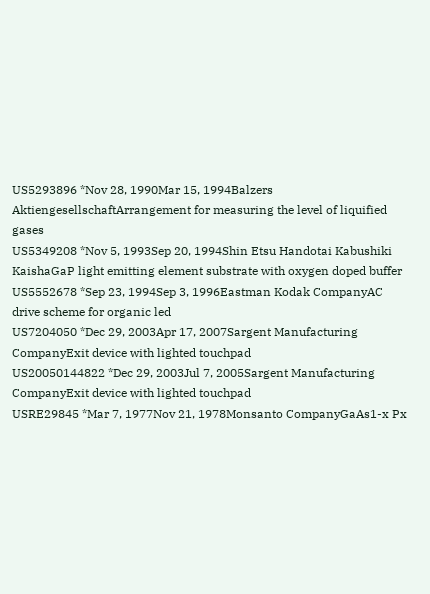US5293896 *Nov 28, 1990Mar 15, 1994Balzers AktiengesellschaftArrangement for measuring the level of liquified gases
US5349208 *Nov 5, 1993Sep 20, 1994Shin Etsu Handotai Kabushiki KaishaGaP light emitting element substrate with oxygen doped buffer
US5552678 *Sep 23, 1994Sep 3, 1996Eastman Kodak CompanyAC drive scheme for organic led
US7204050 *Dec 29, 2003Apr 17, 2007Sargent Manufacturing CompanyExit device with lighted touchpad
US20050144822 *Dec 29, 2003Jul 7, 2005Sargent Manufacturing CompanyExit device with lighted touchpad
USRE29845 *Mar 7, 1977Nov 21, 1978Monsanto CompanyGaAs1-x Px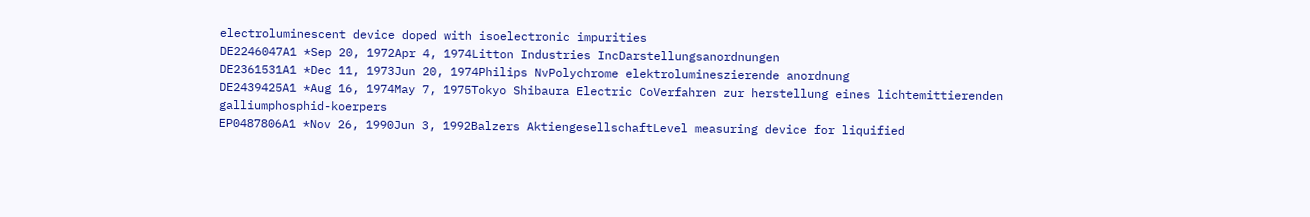electroluminescent device doped with isoelectronic impurities
DE2246047A1 *Sep 20, 1972Apr 4, 1974Litton Industries IncDarstellungsanordnungen
DE2361531A1 *Dec 11, 1973Jun 20, 1974Philips NvPolychrome elektrolumineszierende anordnung
DE2439425A1 *Aug 16, 1974May 7, 1975Tokyo Shibaura Electric CoVerfahren zur herstellung eines lichtemittierenden galliumphosphid-koerpers
EP0487806A1 *Nov 26, 1990Jun 3, 1992Balzers AktiengesellschaftLevel measuring device for liquified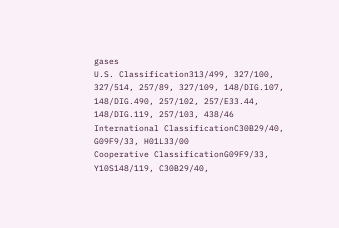gases
U.S. Classification313/499, 327/100, 327/514, 257/89, 327/109, 148/DIG.107, 148/DIG.490, 257/102, 257/E33.44, 148/DIG.119, 257/103, 438/46
International ClassificationC30B29/40, G09F9/33, H01L33/00
Cooperative ClassificationG09F9/33, Y10S148/119, C30B29/40,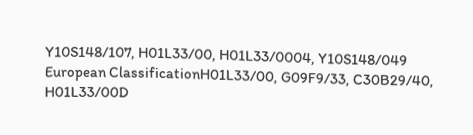Y10S148/107, H01L33/00, H01L33/0004, Y10S148/049
European ClassificationH01L33/00, G09F9/33, C30B29/40, H01L33/00D